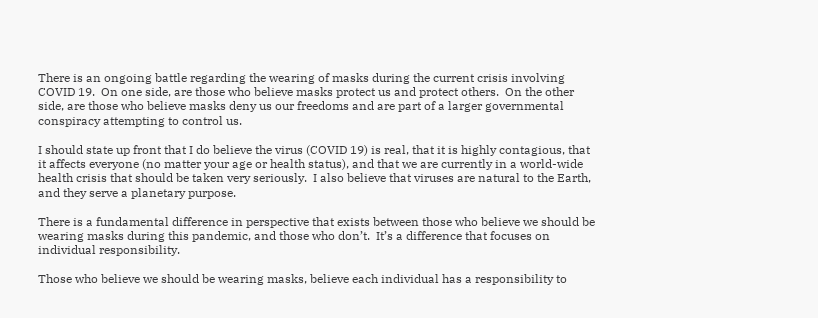There is an ongoing battle regarding the wearing of masks during the current crisis involving COVID 19.  On one side, are those who believe masks protect us and protect others.  On the other side, are those who believe masks deny us our freedoms and are part of a larger governmental conspiracy attempting to control us.

I should state up front that I do believe the virus (COVID 19) is real, that it is highly contagious, that it affects everyone (no matter your age or health status), and that we are currently in a world-wide health crisis that should be taken very seriously.  I also believe that viruses are natural to the Earth, and they serve a planetary purpose.

There is a fundamental difference in perspective that exists between those who believe we should be wearing masks during this pandemic, and those who don’t.  It’s a difference that focuses on individual responsibility.

Those who believe we should be wearing masks, believe each individual has a responsibility to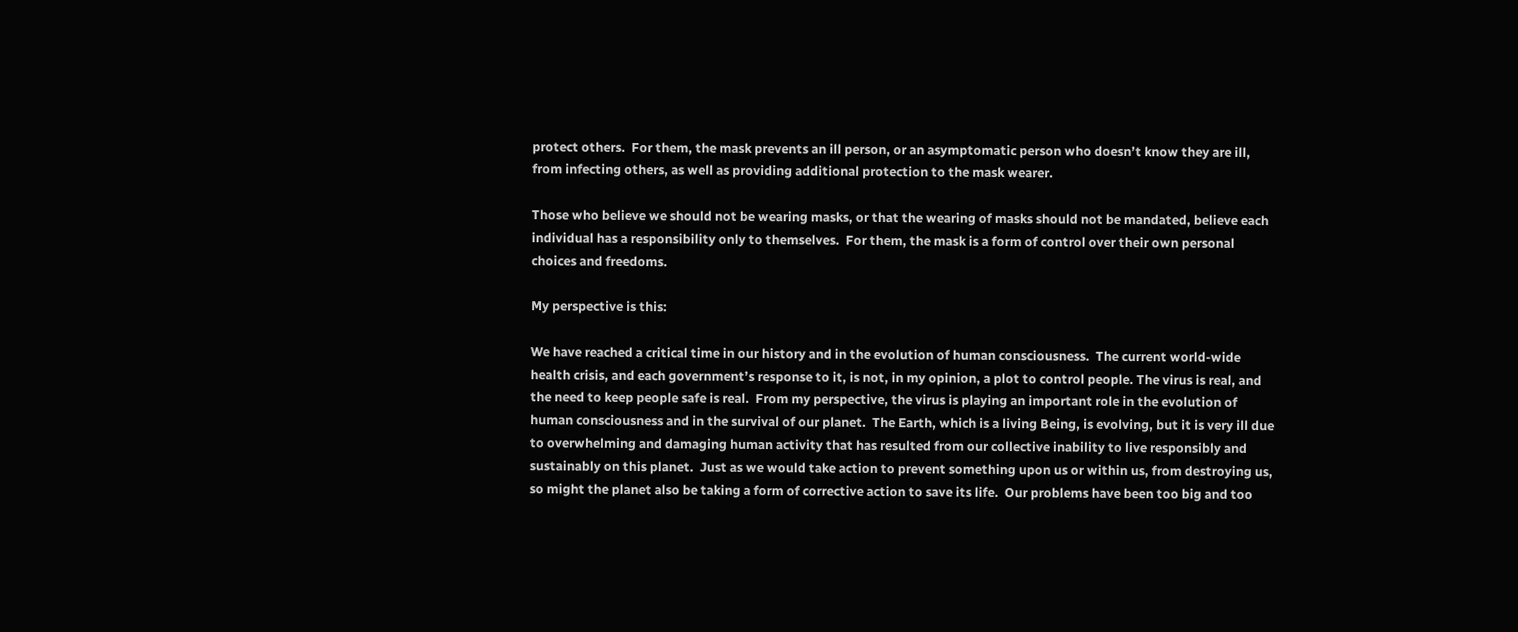protect others.  For them, the mask prevents an ill person, or an asymptomatic person who doesn’t know they are ill, from infecting others, as well as providing additional protection to the mask wearer.

Those who believe we should not be wearing masks, or that the wearing of masks should not be mandated, believe each individual has a responsibility only to themselves.  For them, the mask is a form of control over their own personal choices and freedoms.

My perspective is this:

We have reached a critical time in our history and in the evolution of human consciousness.  The current world-wide health crisis, and each government’s response to it, is not, in my opinion, a plot to control people. The virus is real, and the need to keep people safe is real.  From my perspective, the virus is playing an important role in the evolution of human consciousness and in the survival of our planet.  The Earth, which is a living Being, is evolving, but it is very ill due to overwhelming and damaging human activity that has resulted from our collective inability to live responsibly and sustainably on this planet.  Just as we would take action to prevent something upon us or within us, from destroying us, so might the planet also be taking a form of corrective action to save its life.  Our problems have been too big and too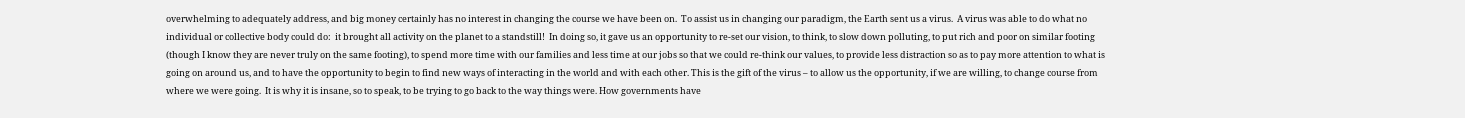overwhelming to adequately address, and big money certainly has no interest in changing the course we have been on.  To assist us in changing our paradigm, the Earth sent us a virus.  A virus was able to do what no individual or collective body could do:  it brought all activity on the planet to a standstill!  In doing so, it gave us an opportunity to re-set our vision, to think, to slow down polluting, to put rich and poor on similar footing (though I know they are never truly on the same footing), to spend more time with our families and less time at our jobs so that we could re-think our values, to provide less distraction so as to pay more attention to what is going on around us, and to have the opportunity to begin to find new ways of interacting in the world and with each other. This is the gift of the virus – to allow us the opportunity, if we are willing, to change course from where we were going.  It is why it is insane, so to speak, to be trying to go back to the way things were. How governments have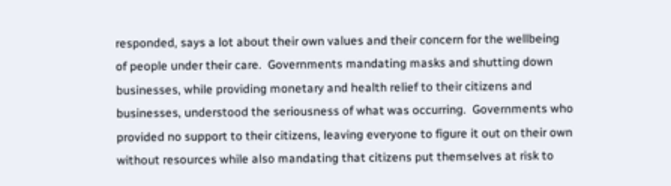responded, says a lot about their own values and their concern for the wellbeing of people under their care.  Governments mandating masks and shutting down businesses, while providing monetary and health relief to their citizens and businesses, understood the seriousness of what was occurring.  Governments who provided no support to their citizens, leaving everyone to figure it out on their own without resources while also mandating that citizens put themselves at risk to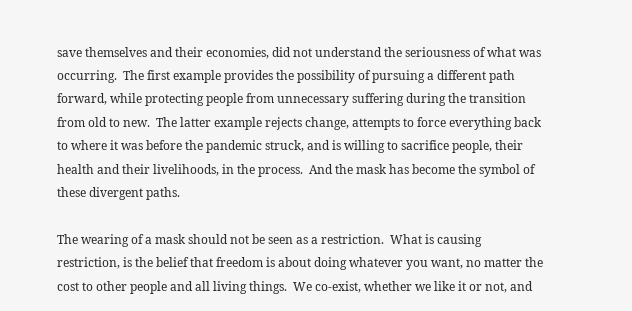save themselves and their economies, did not understand the seriousness of what was occurring.  The first example provides the possibility of pursuing a different path forward, while protecting people from unnecessary suffering during the transition from old to new.  The latter example rejects change, attempts to force everything back to where it was before the pandemic struck, and is willing to sacrifice people, their health and their livelihoods, in the process.  And the mask has become the symbol of these divergent paths.

The wearing of a mask should not be seen as a restriction.  What is causing restriction, is the belief that freedom is about doing whatever you want, no matter the cost to other people and all living things.  We co-exist, whether we like it or not, and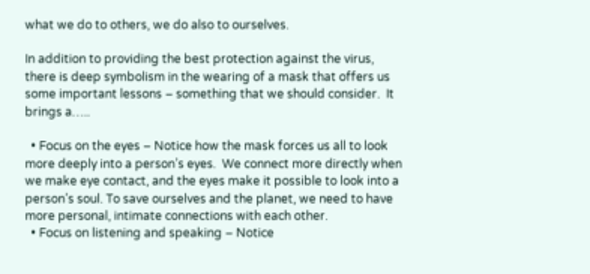what we do to others, we do also to ourselves.

In addition to providing the best protection against the virus, there is deep symbolism in the wearing of a mask that offers us some important lessons – something that we should consider.  It brings a…..

  • Focus on the eyes – Notice how the mask forces us all to look more deeply into a person’s eyes.  We connect more directly when we make eye contact, and the eyes make it possible to look into a person’s soul. To save ourselves and the planet, we need to have more personal, intimate connections with each other.
  • Focus on listening and speaking – Notice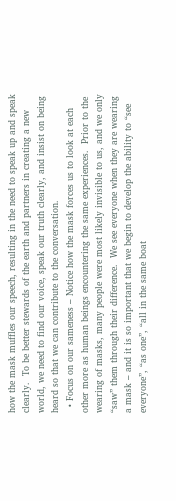how the mask muffles our speech, resulting in the need to speak up and speak clearly.  To be better stewards of the earth and partners in creating a new world, we need to find our voice, speak our truth clearly, and insist on being heard so that we can contribute to the conversation.
  • Focus on our sameness – Notice how the mask forces us to look at each other more as human beings encountering the same experiences.  Prior to the wearing of masks, many people were most likely invisible to us, and we only “saw” them through their difference.  We see everyone when they are wearing a mask – and it is so important that we begin to develop the ability to “see everyone”, “as one”, “all in the same boat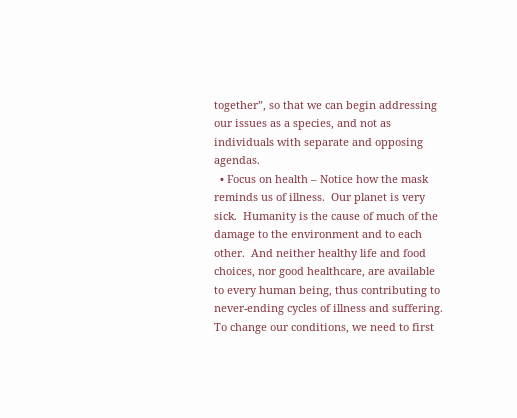together”, so that we can begin addressing our issues as a species, and not as individuals with separate and opposing agendas.
  • Focus on health – Notice how the mask reminds us of illness.  Our planet is very sick.  Humanity is the cause of much of the damage to the environment and to each other.  And neither healthy life and food choices, nor good healthcare, are available to every human being, thus contributing to never-ending cycles of illness and suffering.  To change our conditions, we need to first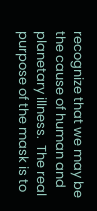recognize that we may be the cause of human and planetary illness.  The real purpose of the mask is to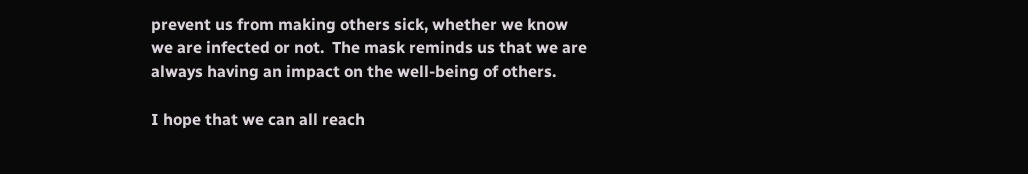prevent us from making others sick, whether we know we are infected or not.  The mask reminds us that we are always having an impact on the well-being of others.

I hope that we can all reach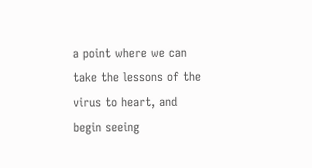a point where we can take the lessons of the virus to heart, and begin seeing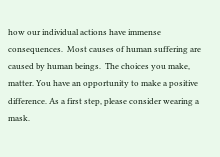how our individual actions have immense consequences.  Most causes of human suffering are caused by human beings.  The choices you make, matter. You have an opportunity to make a positive difference. As a first step, please consider wearing a mask.